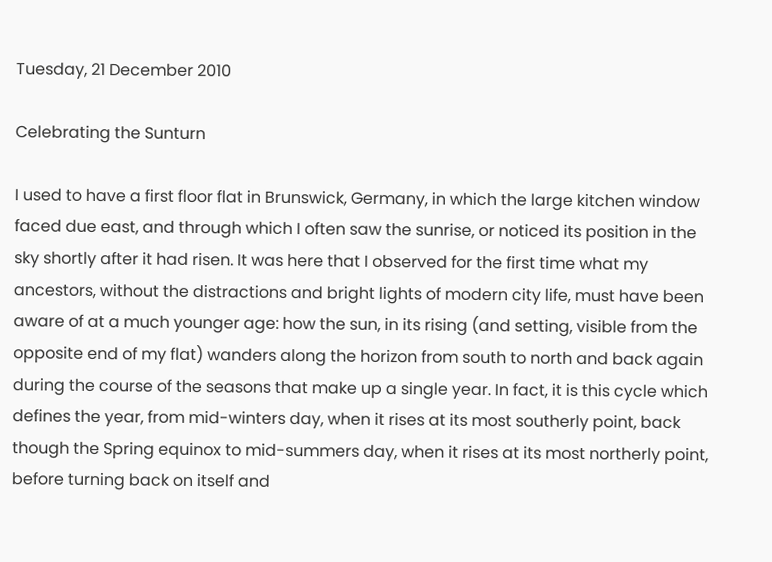Tuesday, 21 December 2010

Celebrating the Sunturn

I used to have a first floor flat in Brunswick, Germany, in which the large kitchen window faced due east, and through which I often saw the sunrise, or noticed its position in the sky shortly after it had risen. It was here that I observed for the first time what my ancestors, without the distractions and bright lights of modern city life, must have been aware of at a much younger age: how the sun, in its rising (and setting, visible from the opposite end of my flat) wanders along the horizon from south to north and back again during the course of the seasons that make up a single year. In fact, it is this cycle which defines the year, from mid-winters day, when it rises at its most southerly point, back though the Spring equinox to mid-summers day, when it rises at its most northerly point, before turning back on itself and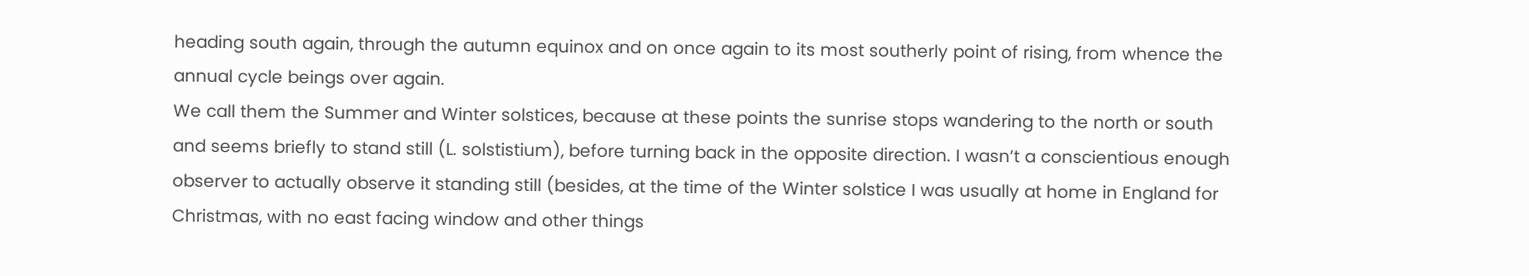heading south again, through the autumn equinox and on once again to its most southerly point of rising, from whence the annual cycle beings over again.
We call them the Summer and Winter solstices, because at these points the sunrise stops wandering to the north or south and seems briefly to stand still (L. solstistium), before turning back in the opposite direction. I wasn’t a conscientious enough observer to actually observe it standing still (besides, at the time of the Winter solstice I was usually at home in England for Christmas, with no east facing window and other things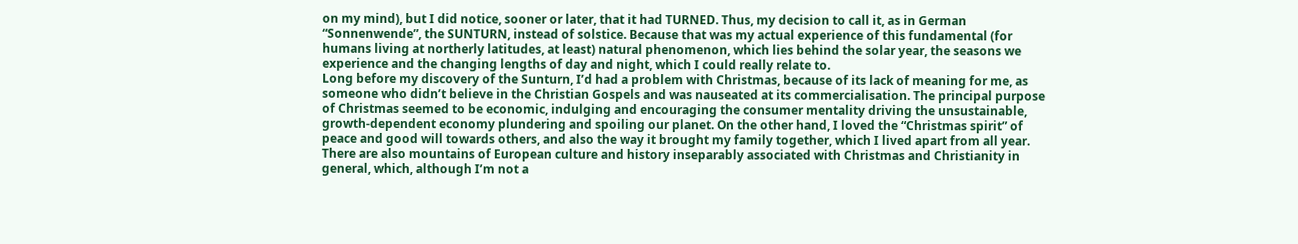on my mind), but I did notice, sooner or later, that it had TURNED. Thus, my decision to call it, as in German “Sonnenwende”, the SUNTURN, instead of solstice. Because that was my actual experience of this fundamental (for humans living at northerly latitudes, at least) natural phenomenon, which lies behind the solar year, the seasons we experience and the changing lengths of day and night, which I could really relate to.
Long before my discovery of the Sunturn, I’d had a problem with Christmas, because of its lack of meaning for me, as someone who didn’t believe in the Christian Gospels and was nauseated at its commercialisation. The principal purpose of Christmas seemed to be economic, indulging and encouraging the consumer mentality driving the unsustainable, growth-dependent economy plundering and spoiling our planet. On the other hand, I loved the “Christmas spirit” of peace and good will towards others, and also the way it brought my family together, which I lived apart from all year. There are also mountains of European culture and history inseparably associated with Christmas and Christianity in general, which, although I’m not a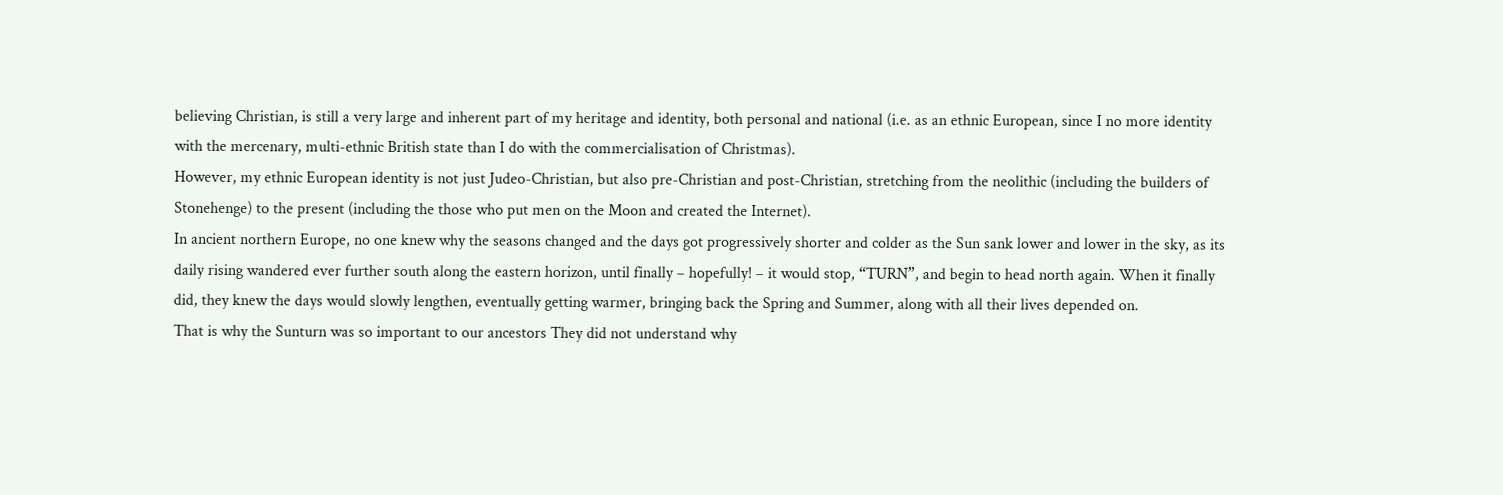believing Christian, is still a very large and inherent part of my heritage and identity, both personal and national (i.e. as an ethnic European, since I no more identity with the mercenary, multi-ethnic British state than I do with the commercialisation of Christmas).
However, my ethnic European identity is not just Judeo-Christian, but also pre-Christian and post-Christian, stretching from the neolithic (including the builders of Stonehenge) to the present (including the those who put men on the Moon and created the Internet).
In ancient northern Europe, no one knew why the seasons changed and the days got progressively shorter and colder as the Sun sank lower and lower in the sky, as its daily rising wandered ever further south along the eastern horizon, until finally – hopefully! – it would stop, “TURN”, and begin to head north again. When it finally did, they knew the days would slowly lengthen, eventually getting warmer, bringing back the Spring and Summer, along with all their lives depended on.
That is why the Sunturn was so important to our ancestors They did not understand why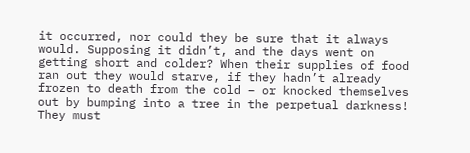it occurred, nor could they be sure that it always would. Supposing it didn’t, and the days went on getting short and colder? When their supplies of food ran out they would starve, if they hadn’t already frozen to death from the cold – or knocked themselves out by bumping into a tree in the perpetual darkness! They must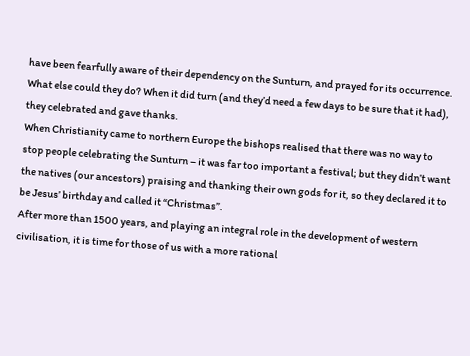have been fearfully aware of their dependency on the Sunturn, and prayed for its occurrence. What else could they do? When it did turn (and they’d need a few days to be sure that it had), they celebrated and gave thanks.
When Christianity came to northern Europe the bishops realised that there was no way to stop people celebrating the Sunturn – it was far too important a festival; but they didn’t want the natives (our ancestors) praising and thanking their own gods for it, so they declared it to be Jesus’ birthday and called it “Christmas”.
After more than 1500 years, and playing an integral role in the development of western civilisation, it is time for those of us with a more rational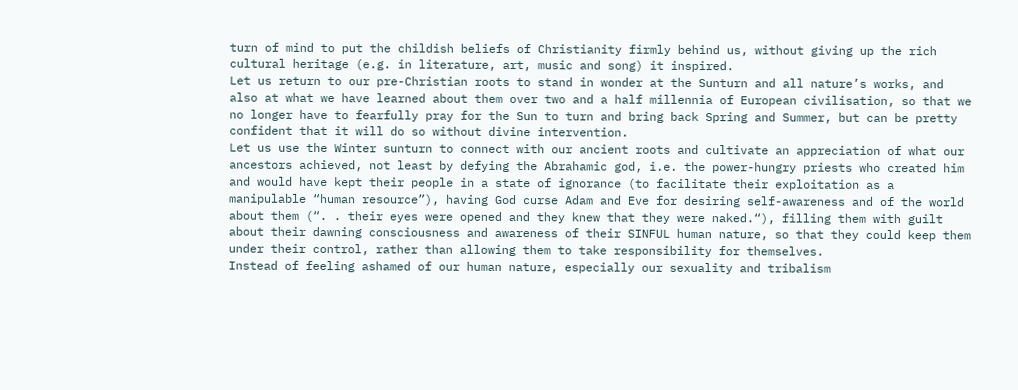turn of mind to put the childish beliefs of Christianity firmly behind us, without giving up the rich cultural heritage (e.g. in literature, art, music and song) it inspired.
Let us return to our pre-Christian roots to stand in wonder at the Sunturn and all nature’s works, and also at what we have learned about them over two and a half millennia of European civilisation, so that we no longer have to fearfully pray for the Sun to turn and bring back Spring and Summer, but can be pretty confident that it will do so without divine intervention.
Let us use the Winter sunturn to connect with our ancient roots and cultivate an appreciation of what our ancestors achieved, not least by defying the Abrahamic god, i.e. the power-hungry priests who created him and would have kept their people in a state of ignorance (to facilitate their exploitation as a manipulable “human resource”), having God curse Adam and Eve for desiring self-awareness and of the world about them (“. . their eyes were opened and they knew that they were naked.“), filling them with guilt about their dawning consciousness and awareness of their SINFUL human nature, so that they could keep them under their control, rather than allowing them to take responsibility for themselves.
Instead of feeling ashamed of our human nature, especially our sexuality and tribalism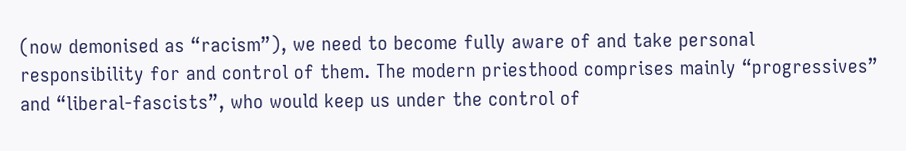(now demonised as “racism”), we need to become fully aware of and take personal responsibility for and control of them. The modern priesthood comprises mainly “progressives” and “liberal-fascists”, who would keep us under the control of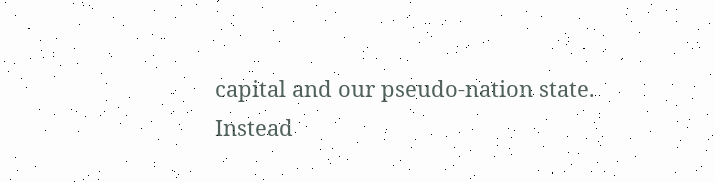capital and our pseudo-nation state.
Instead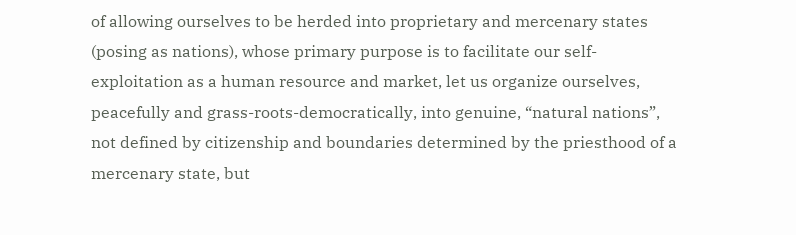of allowing ourselves to be herded into proprietary and mercenary states (posing as nations), whose primary purpose is to facilitate our self-exploitation as a human resource and market, let us organize ourselves, peacefully and grass-roots-democratically, into genuine, “natural nations”, not defined by citizenship and boundaries determined by the priesthood of a mercenary state, but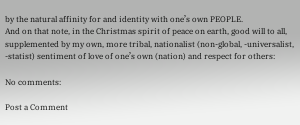by the natural affinity for and identity with one’s own PEOPLE.
And on that note, in the Christmas spirit of peace on earth, good will to all, supplemented by my own, more tribal, nationalist (non-global, -universalist, -statist) sentiment of love of one’s own (nation) and respect for others:

No comments:

Post a Comment